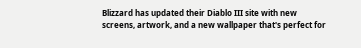Blizzard has updated their Diablo III site with new screens, artwork, and a new wallpaper that's perfect for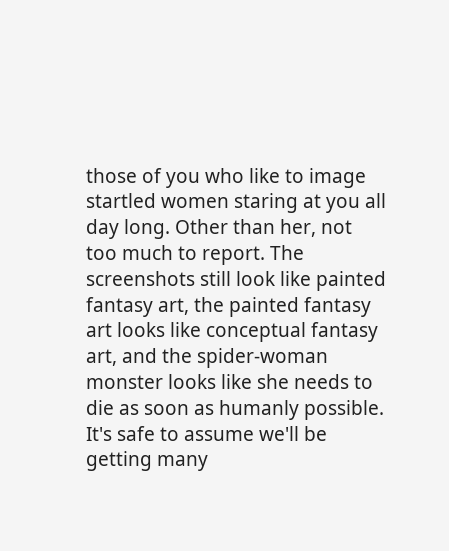those of you who like to image startled women staring at you all day long. Other than her, not too much to report. The screenshots still look like painted fantasy art, the painted fantasy art looks like conceptual fantasy art, and the spider-woman monster looks like she needs to die as soon as humanly possible. It's safe to assume we'll be getting many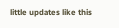little updates like this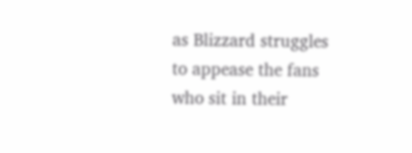as Blizzard struggles to appease the fans who sit in their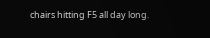chairs hitting F5 all day long.